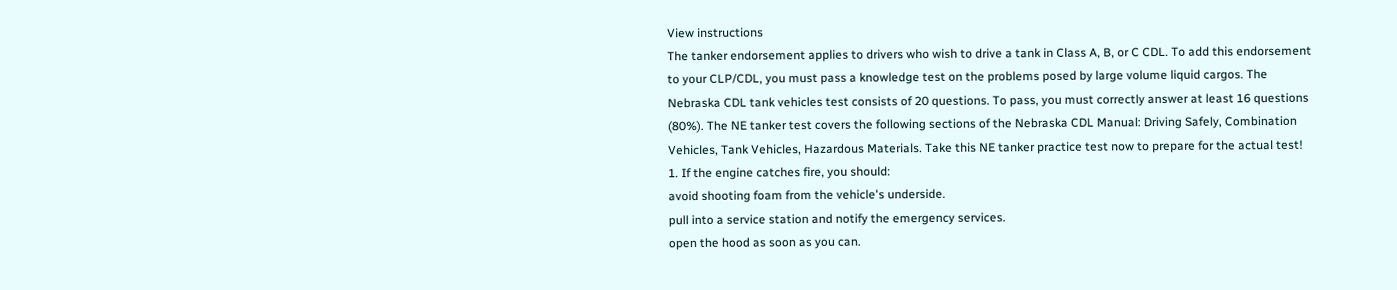View instructions
The tanker endorsement applies to drivers who wish to drive a tank in Class A, B, or C CDL. To add this endorsement to your CLP/CDL, you must pass a knowledge test on the problems posed by large volume liquid cargos. The Nebraska CDL tank vehicles test consists of 20 questions. To pass, you must correctly answer at least 16 questions (80%). The NE tanker test covers the following sections of the Nebraska CDL Manual: Driving Safely, Combination Vehicles, Tank Vehicles, Hazardous Materials. Take this NE tanker practice test now to prepare for the actual test!
1. If the engine catches fire, you should:
avoid shooting foam from the vehicle's underside.
pull into a service station and notify the emergency services.
open the hood as soon as you can.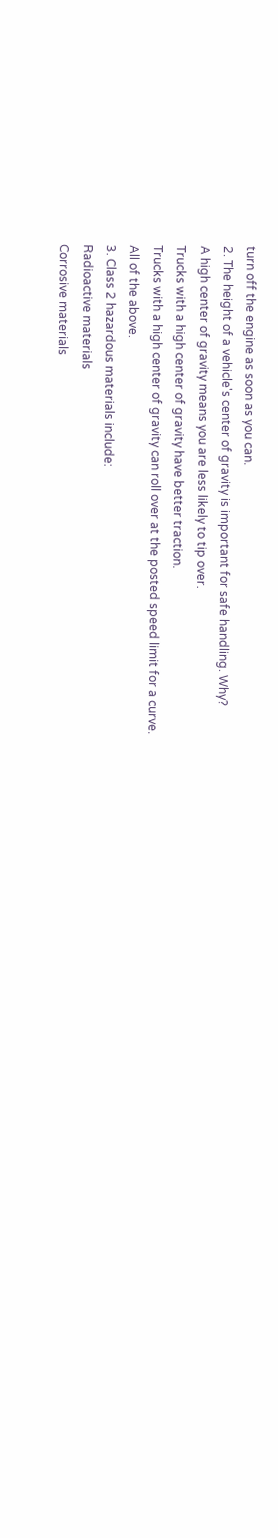turn off the engine as soon as you can.
2. The height of a vehicle's center of gravity is important for safe handling. Why?
A high center of gravity means you are less likely to tip over.
Trucks with a high center of gravity have better traction.
Trucks with a high center of gravity can roll over at the posted speed limit for a curve.
All of the above.
3. Class 2 hazardous materials include:
Radioactive materials
Corrosive materials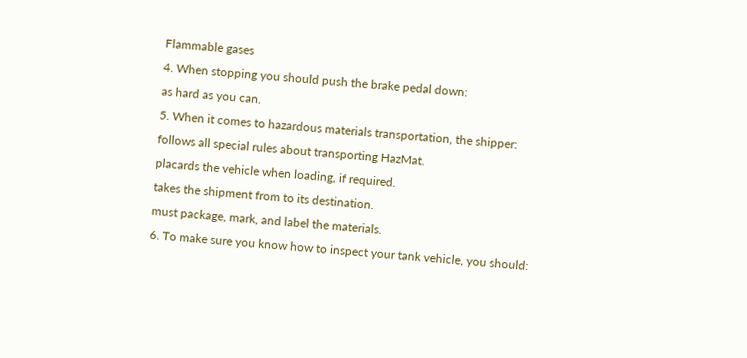Flammable gases
4. When stopping you should push the brake pedal down:
as hard as you can.
5. When it comes to hazardous materials transportation, the shipper:
follows all special rules about transporting HazMat.
placards the vehicle when loading, if required.
takes the shipment from to its destination.
must package, mark, and label the materials.
6. To make sure you know how to inspect your tank vehicle, you should: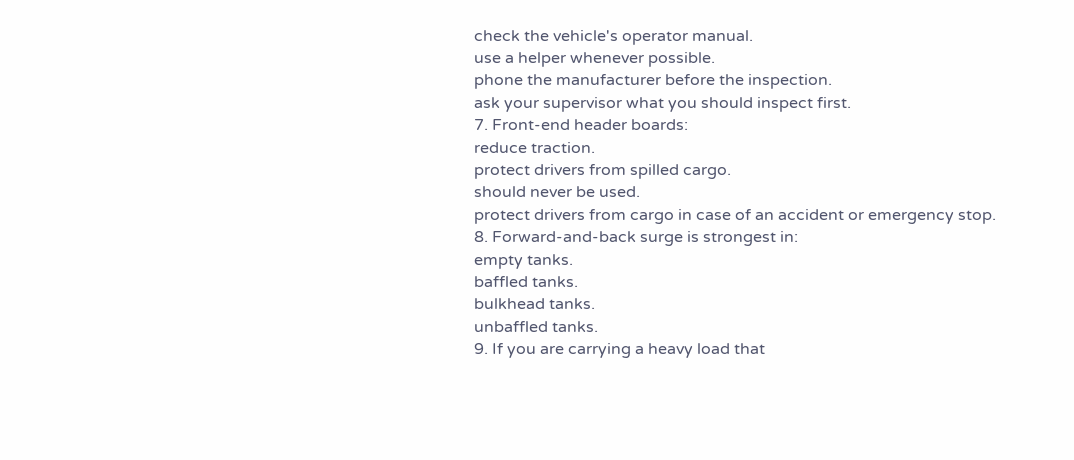check the vehicle's operator manual.
use a helper whenever possible.
phone the manufacturer before the inspection.
ask your supervisor what you should inspect first.
7. Front-end header boards:
reduce traction.
protect drivers from spilled cargo.
should never be used.
protect drivers from cargo in case of an accident or emergency stop.
8. Forward-and-back surge is strongest in:
empty tanks.
baffled tanks.
bulkhead tanks.
unbaffled tanks.
9. If you are carrying a heavy load that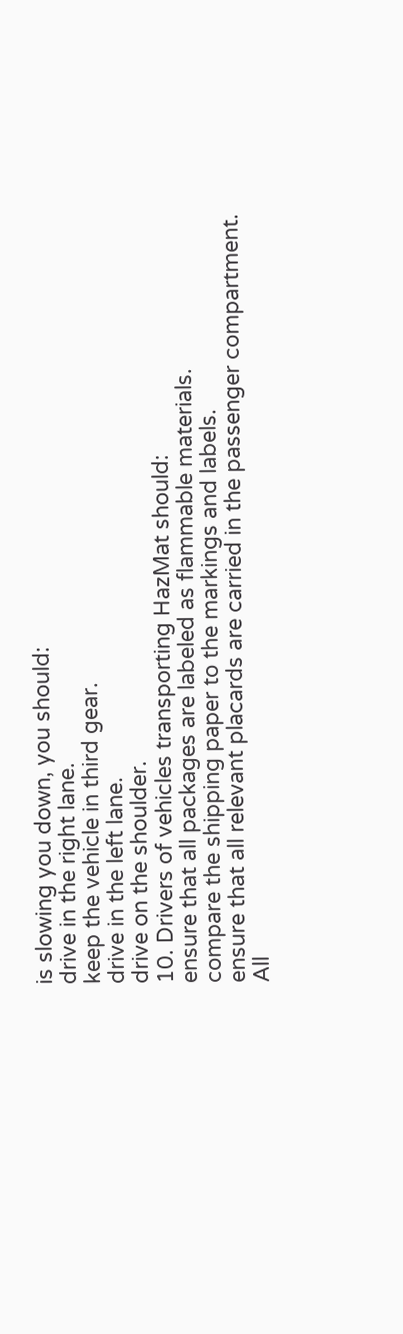is slowing you down, you should:
drive in the right lane.
keep the vehicle in third gear.
drive in the left lane.
drive on the shoulder.
10. Drivers of vehicles transporting HazMat should:
ensure that all packages are labeled as flammable materials.
compare the shipping paper to the markings and labels.
ensure that all relevant placards are carried in the passenger compartment.
All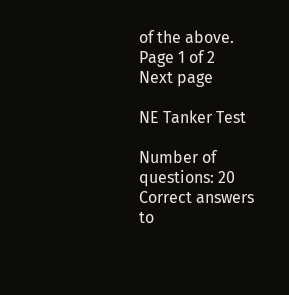of the above.
Page 1 of 2
Next page

NE Tanker Test

Number of questions: 20
Correct answers to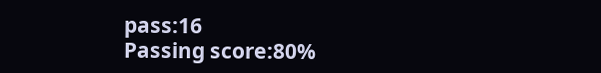pass:16
Passing score:80%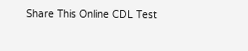Share This Online CDL Test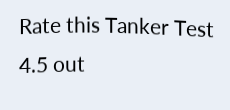Rate this Tanker Test
4.5 out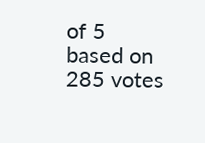of 5
based on 285 votes